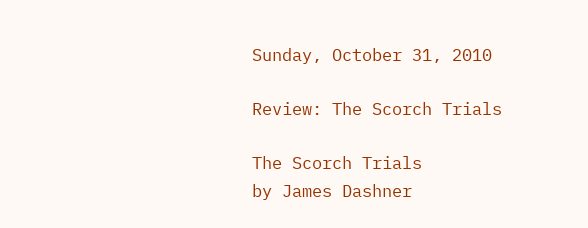Sunday, October 31, 2010

Review: The Scorch Trials

The Scorch Trials
by James Dashner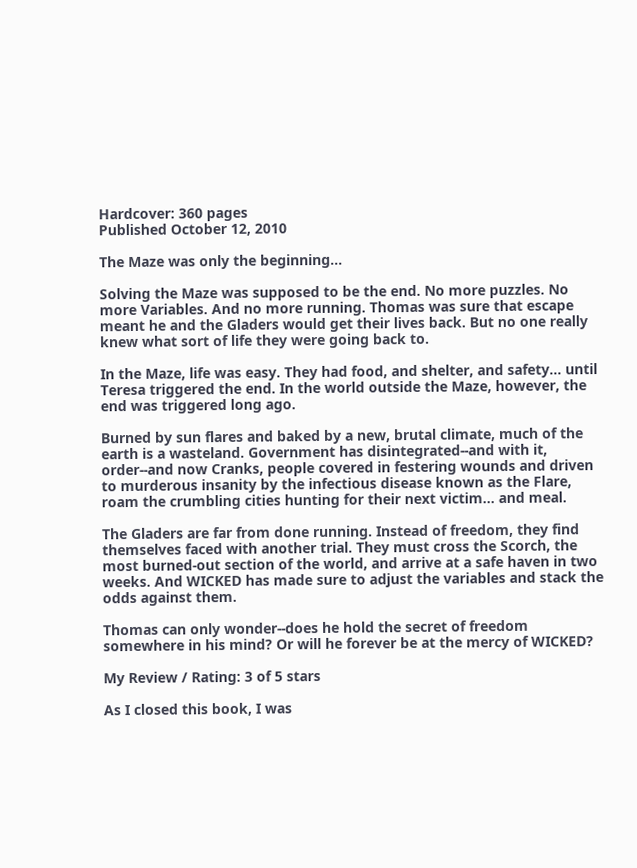Hardcover: 360 pages
Published October 12, 2010

The Maze was only the beginning...

Solving the Maze was supposed to be the end. No more puzzles. No more Variables. And no more running. Thomas was sure that escape meant he and the Gladers would get their lives back. But no one really knew what sort of life they were going back to.

In the Maze, life was easy. They had food, and shelter, and safety... until Teresa triggered the end. In the world outside the Maze, however, the end was triggered long ago.

Burned by sun flares and baked by a new, brutal climate, much of the earth is a wasteland. Government has disintegrated--and with it, order--and now Cranks, people covered in festering wounds and driven to murderous insanity by the infectious disease known as the Flare, roam the crumbling cities hunting for their next victim... and meal.

The Gladers are far from done running. Instead of freedom, they find themselves faced with another trial. They must cross the Scorch, the most burned-out section of the world, and arrive at a safe haven in two weeks. And WICKED has made sure to adjust the variables and stack the odds against them.

Thomas can only wonder--does he hold the secret of freedom somewhere in his mind? Or will he forever be at the mercy of WICKED?

My Review / Rating: 3 of 5 stars

As I closed this book, I was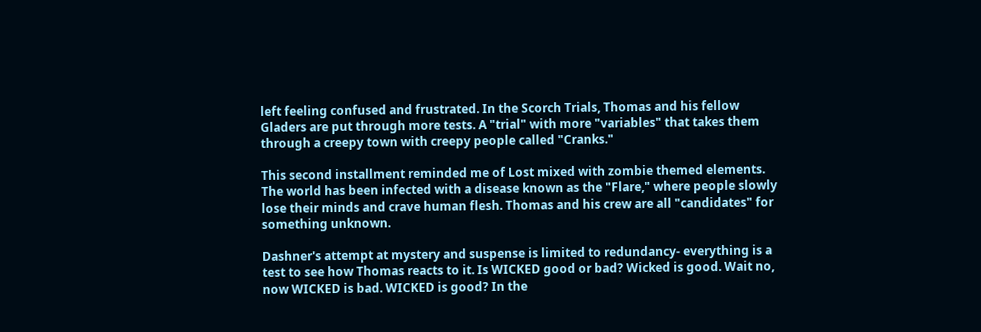left feeling confused and frustrated. In the Scorch Trials, Thomas and his fellow Gladers are put through more tests. A "trial" with more "variables" that takes them through a creepy town with creepy people called "Cranks."

This second installment reminded me of Lost mixed with zombie themed elements. The world has been infected with a disease known as the "Flare," where people slowly lose their minds and crave human flesh. Thomas and his crew are all "candidates" for something unknown.

Dashner's attempt at mystery and suspense is limited to redundancy- everything is a test to see how Thomas reacts to it. Is WICKED good or bad? Wicked is good. Wait no, now WICKED is bad. WICKED is good? In the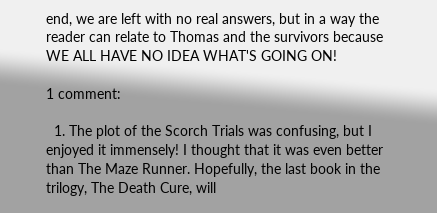end, we are left with no real answers, but in a way the reader can relate to Thomas and the survivors because WE ALL HAVE NO IDEA WHAT'S GOING ON!

1 comment:

  1. The plot of the Scorch Trials was confusing, but I enjoyed it immensely! I thought that it was even better than The Maze Runner. Hopefully, the last book in the trilogy, The Death Cure, will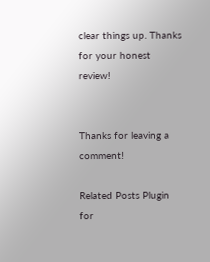clear things up. Thanks for your honest review!


Thanks for leaving a comment!

Related Posts Plugin for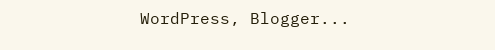WordPress, Blogger...